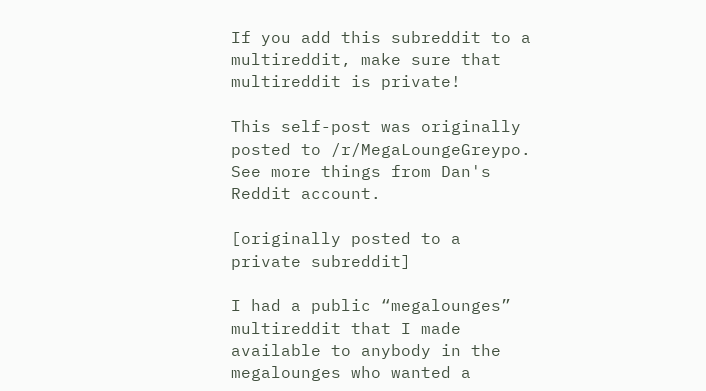If you add this subreddit to a multireddit, make sure that multireddit is private!

This self-post was originally posted to /r/MegaLoungeGreypo. See more things from Dan's Reddit account.

[originally posted to a private subreddit]

I had a public “megalounges” multireddit that I made available to anybody in the megalounges who wanted a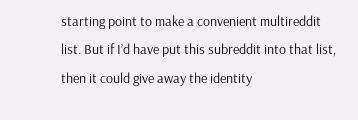starting point to make a convenient multireddit list. But if I’d have put this subreddit into that list, then it could give away the identity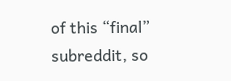of this “final” subreddit, so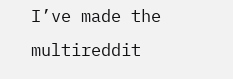I’ve made the multireddit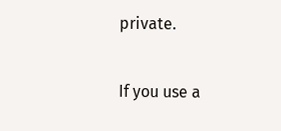private.

If you use a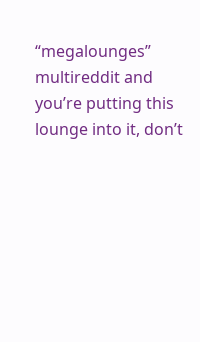“megalounges” multireddit and you’re putting this lounge into it, don’t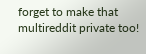forget to make that multireddit private too!